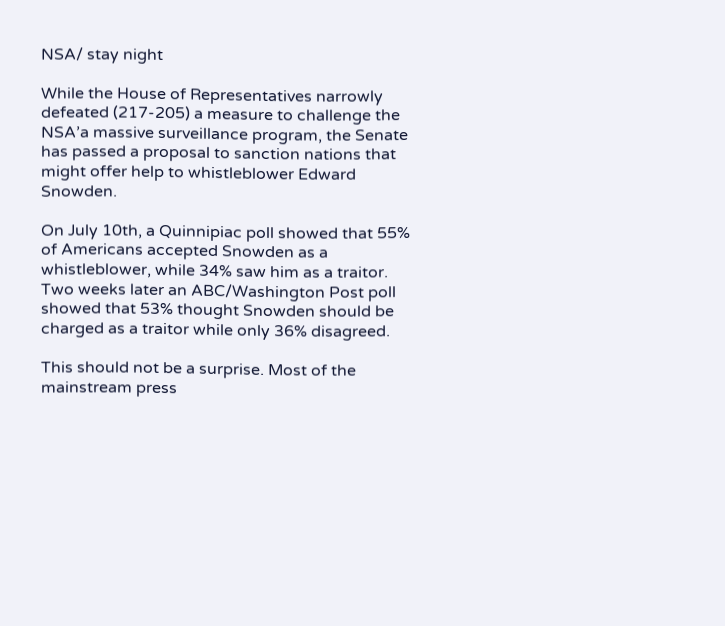NSA/ stay night

While the House of Representatives narrowly defeated (217-205) a measure to challenge the NSA’a massive surveillance program, the Senate has passed a proposal to sanction nations that might offer help to whistleblower Edward Snowden.

On July 10th, a Quinnipiac poll showed that 55% of Americans accepted Snowden as a whistleblower, while 34% saw him as a traitor. Two weeks later an ABC/Washington Post poll showed that 53% thought Snowden should be charged as a traitor while only 36% disagreed.

This should not be a surprise. Most of the mainstream press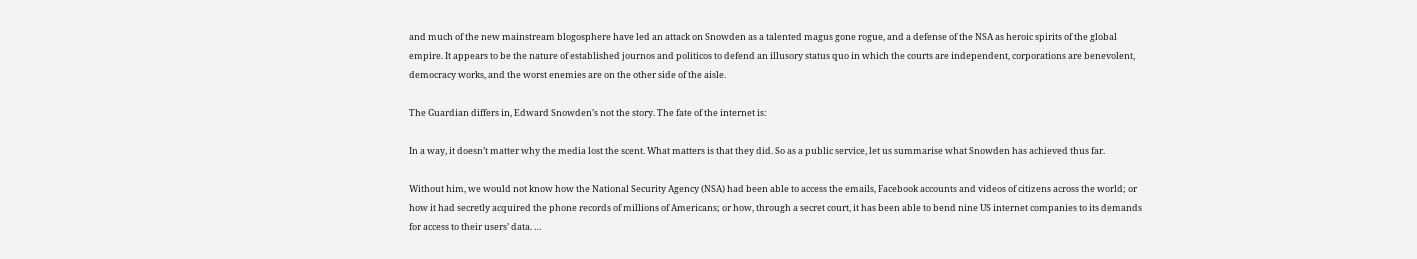and much of the new mainstream blogosphere have led an attack on Snowden as a talented magus gone rogue, and a defense of the NSA as heroic spirits of the global empire. It appears to be the nature of established journos and politicos to defend an illusory status quo in which the courts are independent, corporations are benevolent, democracy works, and the worst enemies are on the other side of the aisle.

The Guardian differs in, Edward Snowden’s not the story. The fate of the internet is:

In a way, it doesn’t matter why the media lost the scent. What matters is that they did. So as a public service, let us summarise what Snowden has achieved thus far.

Without him, we would not know how the National Security Agency (NSA) had been able to access the emails, Facebook accounts and videos of citizens across the world; or how it had secretly acquired the phone records of millions of Americans; or how, through a secret court, it has been able to bend nine US internet companies to its demands for access to their users’ data. …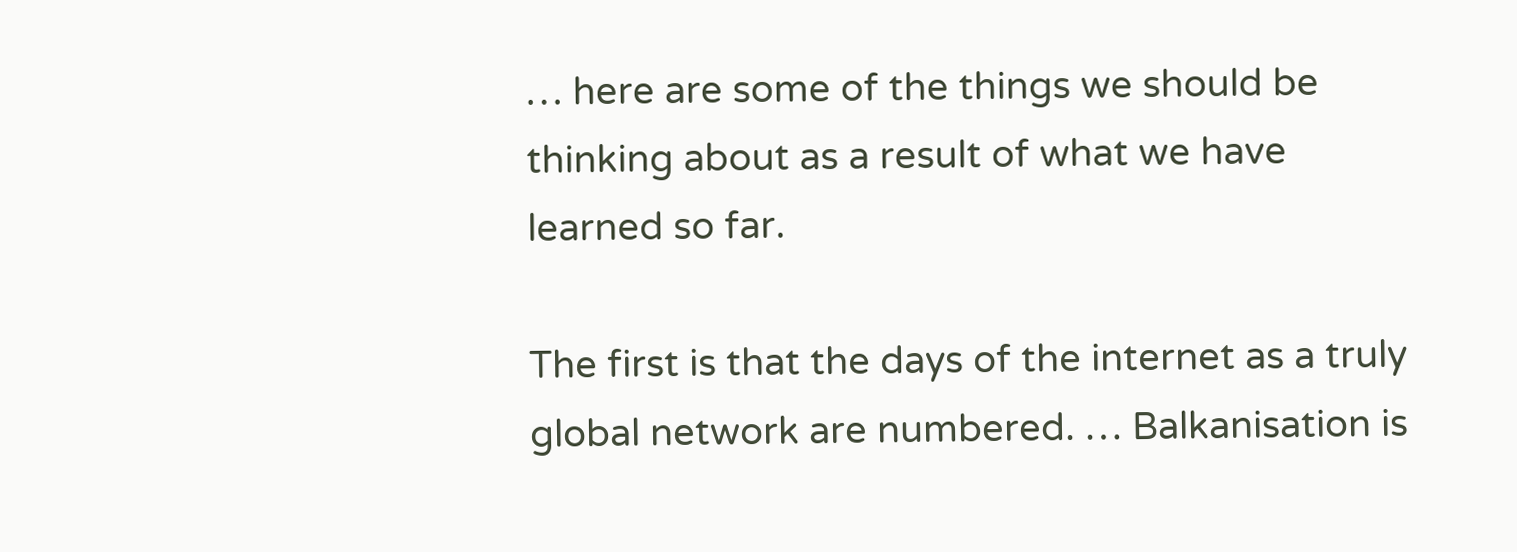… here are some of the things we should be thinking about as a result of what we have learned so far.

The first is that the days of the internet as a truly global network are numbered. … Balkanisation is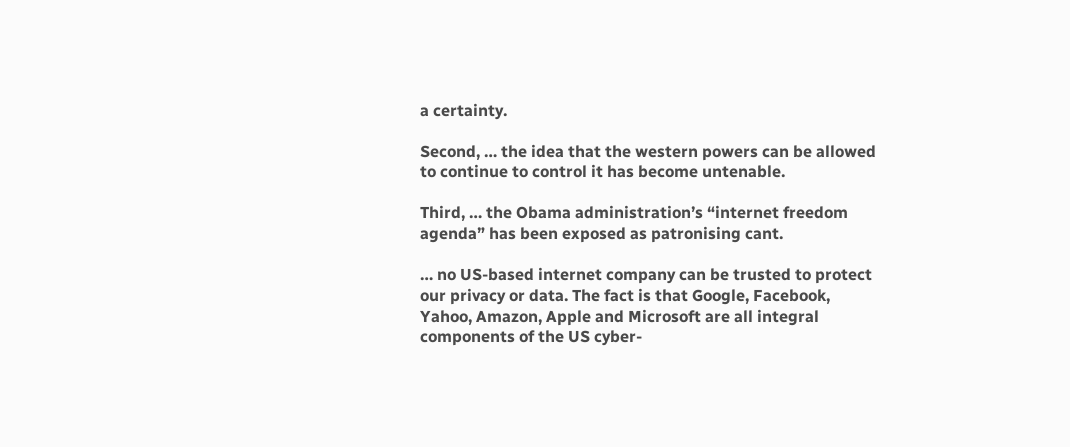a certainty.

Second, … the idea that the western powers can be allowed to continue to control it has become untenable.

Third, … the Obama administration’s “internet freedom agenda” has been exposed as patronising cant.

… no US-based internet company can be trusted to protect our privacy or data. The fact is that Google, Facebook, Yahoo, Amazon, Apple and Microsoft are all integral components of the US cyber-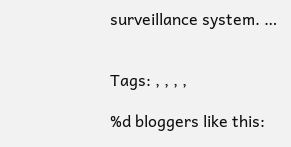surveillance system. …


Tags: , , , ,

%d bloggers like this: